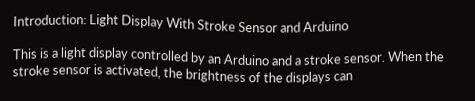Introduction: Light Display With Stroke Sensor and Arduino

This is a light display controlled by an Arduino and a stroke sensor. When the stroke sensor is activated, the brightness of the displays can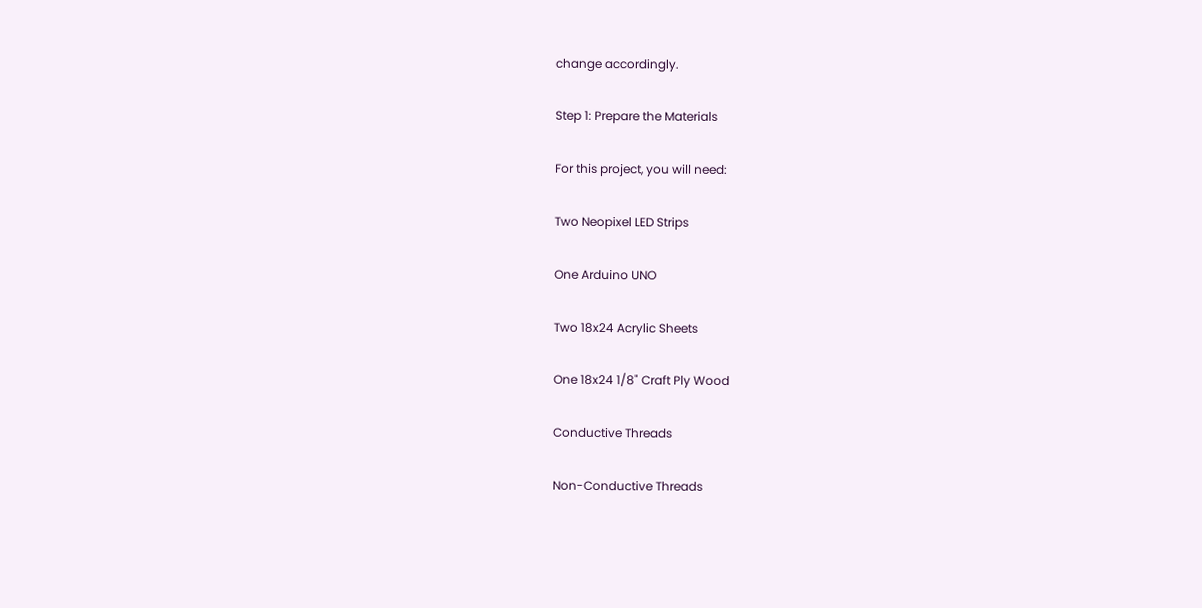change accordingly.

Step 1: Prepare the Materials

For this project, you will need:

Two Neopixel LED Strips

One Arduino UNO

Two 18x24 Acrylic Sheets

One 18x24 1/8" Craft Ply Wood

Conductive Threads

Non-Conductive Threads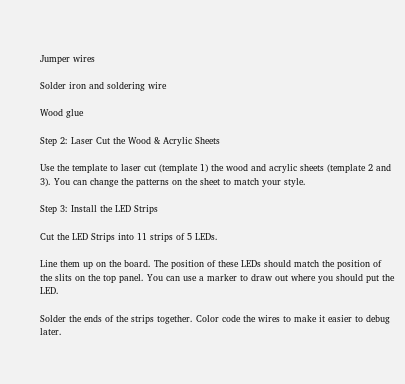Jumper wires

Solder iron and soldering wire

Wood glue

Step 2: Laser Cut the Wood & Acrylic Sheets

Use the template to laser cut (template 1) the wood and acrylic sheets (template 2 and 3). You can change the patterns on the sheet to match your style.

Step 3: Install the LED Strips

Cut the LED Strips into 11 strips of 5 LEDs.

Line them up on the board. The position of these LEDs should match the position of the slits on the top panel. You can use a marker to draw out where you should put the LED.

Solder the ends of the strips together. Color code the wires to make it easier to debug later.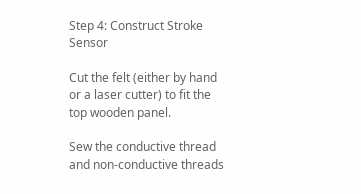Step 4: Construct Stroke Sensor

Cut the felt (either by hand or a laser cutter) to fit the top wooden panel.

Sew the conductive thread and non-conductive threads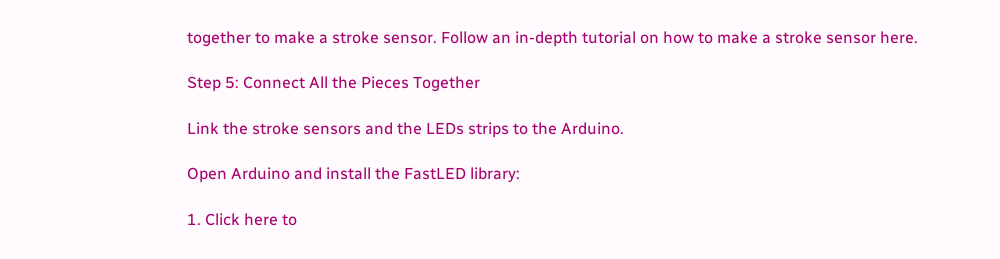together to make a stroke sensor. Follow an in-depth tutorial on how to make a stroke sensor here.

Step 5: Connect All the Pieces Together

Link the stroke sensors and the LEDs strips to the Arduino.

Open Arduino and install the FastLED library:

1. Click here to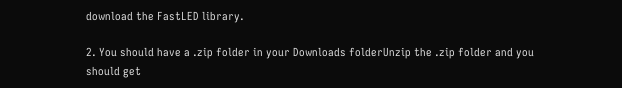download the FastLED library.

2. You should have a .zip folder in your Downloads folderUnzip the .zip folder and you should get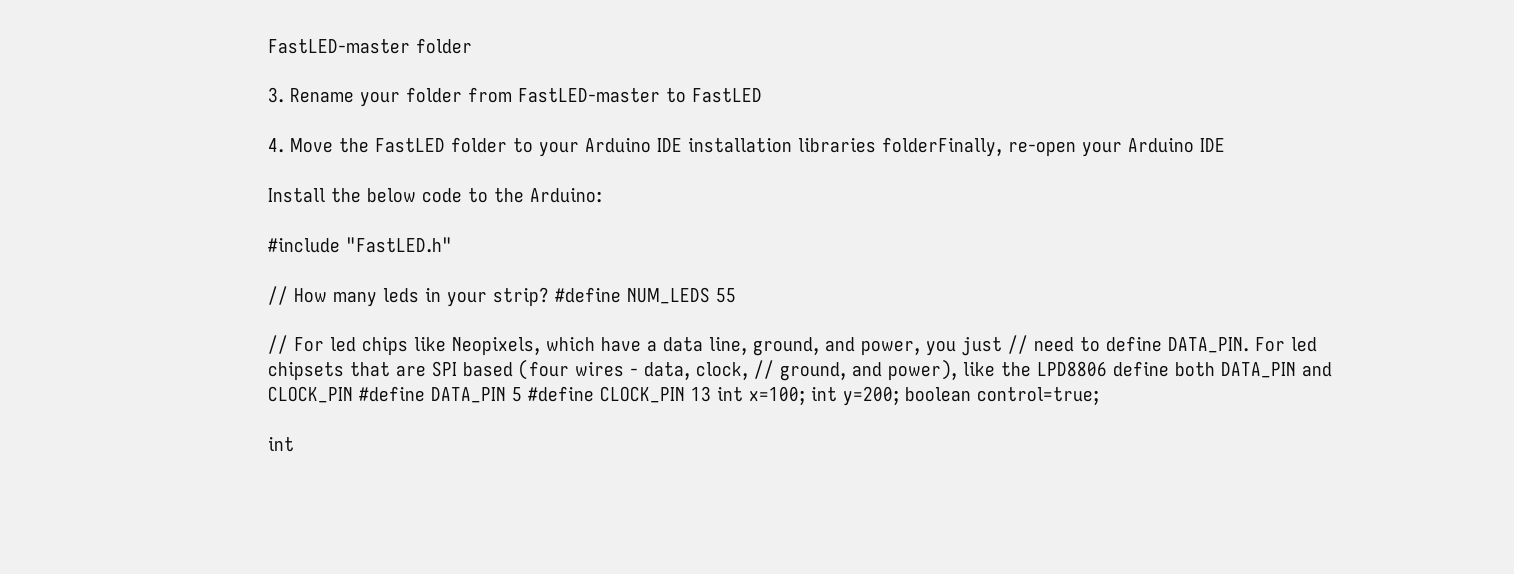FastLED-master folder

3. Rename your folder from FastLED-master to FastLED

4. Move the FastLED folder to your Arduino IDE installation libraries folderFinally, re-open your Arduino IDE

Install the below code to the Arduino:

#include "FastLED.h"

// How many leds in your strip? #define NUM_LEDS 55

// For led chips like Neopixels, which have a data line, ground, and power, you just // need to define DATA_PIN. For led chipsets that are SPI based (four wires - data, clock, // ground, and power), like the LPD8806 define both DATA_PIN and CLOCK_PIN #define DATA_PIN 5 #define CLOCK_PIN 13 int x=100; int y=200; boolean control=true;

int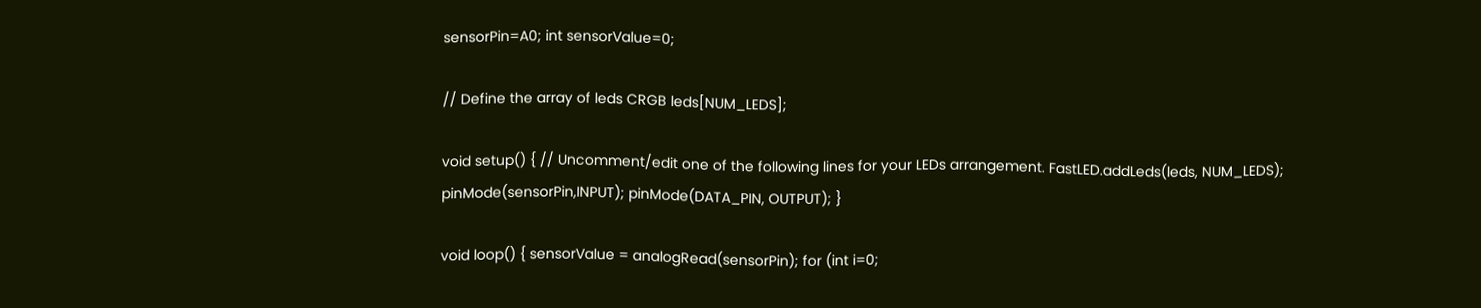sensorPin=A0; int sensorValue=0;

// Define the array of leds CRGB leds[NUM_LEDS];

void setup() { // Uncomment/edit one of the following lines for your LEDs arrangement. FastLED.addLeds(leds, NUM_LEDS); pinMode(sensorPin,INPUT); pinMode(DATA_PIN, OUTPUT); }

void loop() { sensorValue = analogRead(sensorPin); for (int i=0;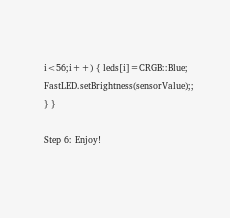i<56;i++) { leds[i]=CRGB::Blue; FastLED.setBrightness(sensorValue);; } }

Step 6: Enjoy!